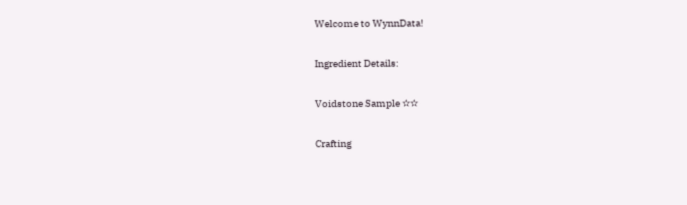Welcome to WynnData!

Ingredient Details:

Voidstone Sample ✫✫

Crafting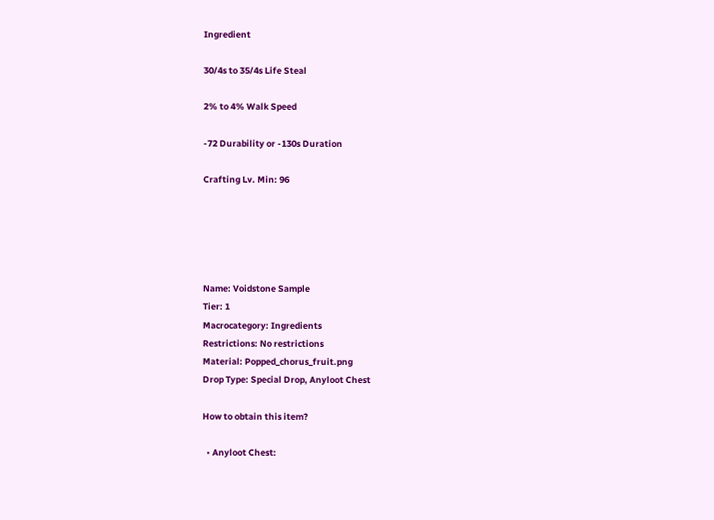Ingredient

30/4s to 35/4s Life Steal

2% to 4% Walk Speed

-72 Durability or -130s Duration

Crafting Lv. Min: 96





Name: Voidstone Sample
Tier: 1
Macrocategory: Ingredients
Restrictions: No restrictions
Material: Popped_chorus_fruit.png
Drop Type: Special Drop, Anyloot Chest

How to obtain this item?

  • Anyloot Chest: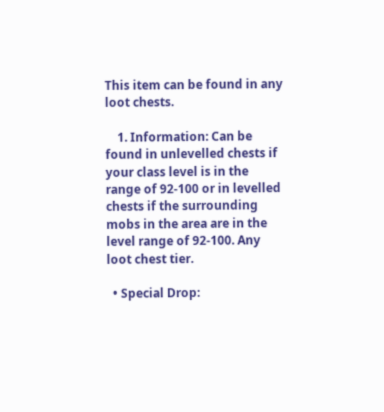This item can be found in any loot chests.

    1. Information: Can be found in unlevelled chests if your class level is in the range of 92-100 or in levelled chests if the surrounding mobs in the area are in the level range of 92-100. Any loot chest tier.

  • Special Drop: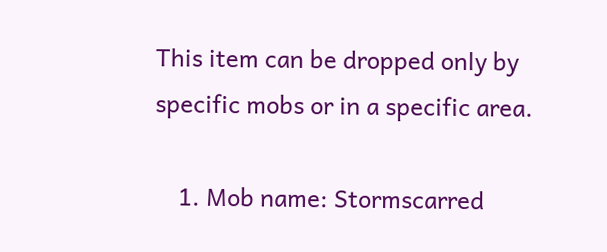This item can be dropped only by specific mobs or in a specific area.

    1. Mob name: Stormscarred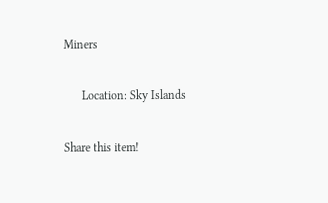Miners

      Location: Sky Islands

Share this item!